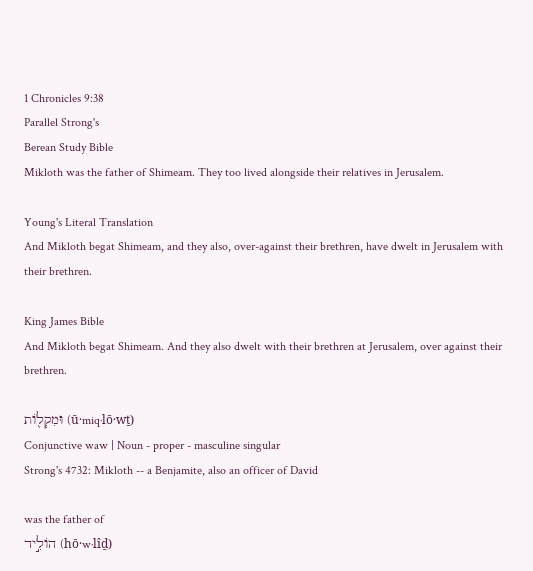1 Chronicles 9:38
Parallel Strong's
Berean Study Bible
Mikloth was the father of Shimeam. They too lived alongside their relatives in Jerusalem.

Young's Literal Translation
And Mikloth begat Shimeam, and they also, over-against their brethren, have dwelt in Jerusalem with their brethren.

King James Bible
And Mikloth begat Shimeam. And they also dwelt with their brethren at Jerusalem, over against their brethren.

וּמִקְל֖וֹת (ū·miq·lō·wṯ)
Conjunctive waw | Noun - proper - masculine singular
Strong's 4732: Mikloth -- a Benjamite, also an officer of David

was the father of
הוֹלִ֣יד (hō·w·lîḏ)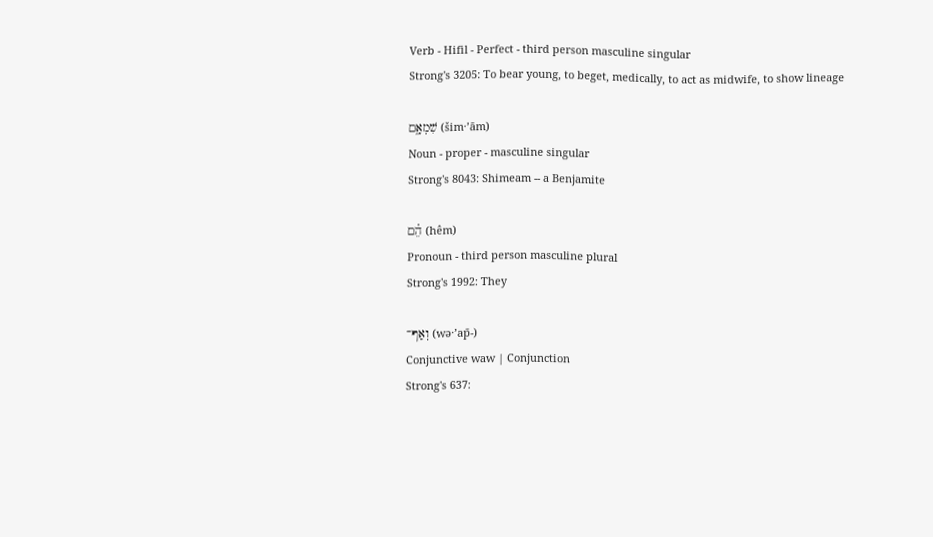Verb - Hifil - Perfect - third person masculine singular
Strong's 3205: To bear young, to beget, medically, to act as midwife, to show lineage

שִׁמְאָ֑ם (šim·’ām)
Noun - proper - masculine singular
Strong's 8043: Shimeam -- a Benjamite

הֵ֗ם (hêm)
Pronoun - third person masculine plural
Strong's 1992: They

וְאַף־ (wə·’ap̄-)
Conjunctive waw | Conjunction
Strong's 637: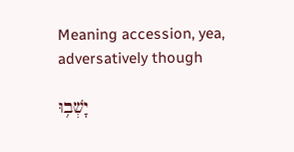Meaning accession, yea, adversatively though

יָשְׁב֥וּ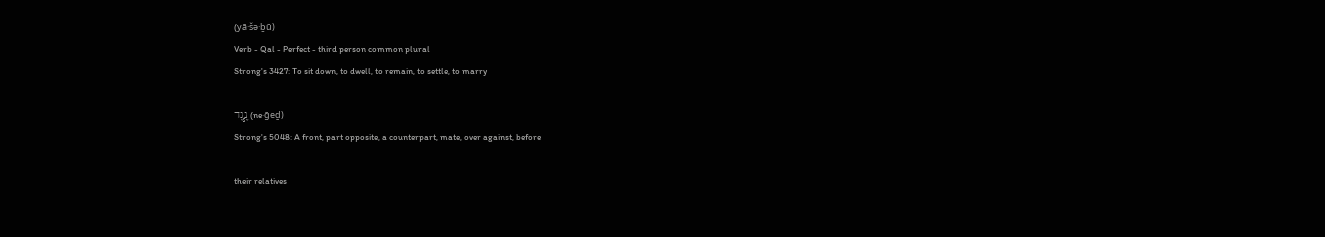(yā·šə·ḇū)
Verb - Qal - Perfect - third person common plural
Strong's 3427: To sit down, to dwell, to remain, to settle, to marry

נֶ֧גֶד (ne·ḡeḏ)
Strong's 5048: A front, part opposite, a counterpart, mate, over against, before

their relatives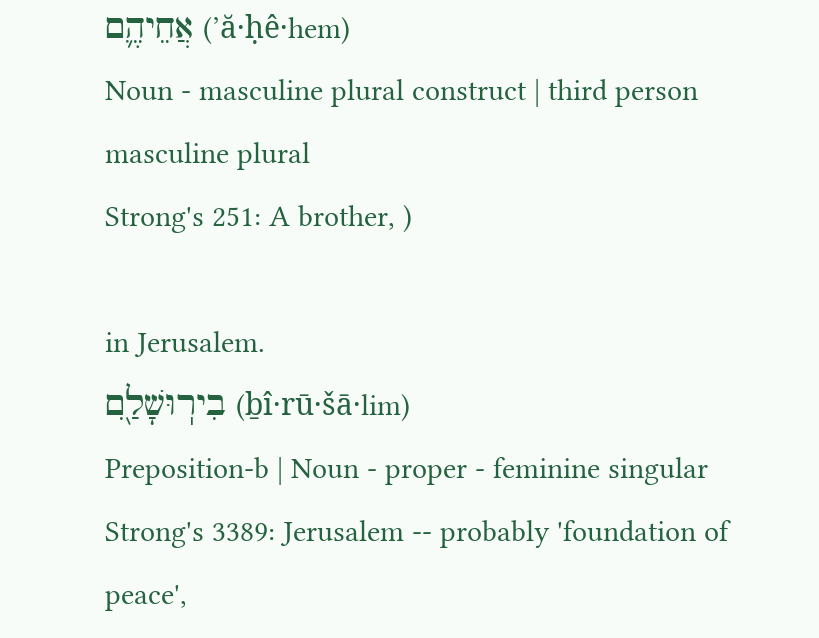אֲחֵיהֶ֛ם (’ă·ḥê·hem)
Noun - masculine plural construct | third person masculine plural
Strong's 251: A brother, )

in Jerusalem.
בִירֽוּשָׁלִַ֖ם (ḇî·rū·šā·lim)
Preposition-b | Noun - proper - feminine singular
Strong's 3389: Jerusalem -- probably 'foundation of peace',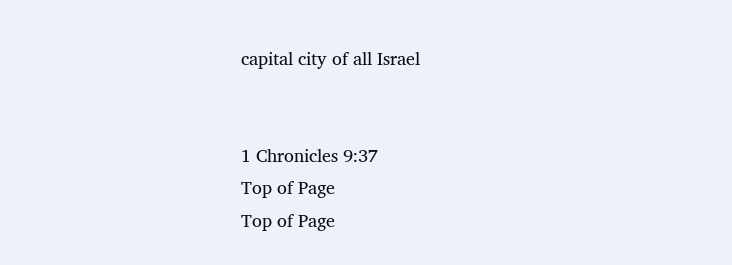capital city of all Israel


1 Chronicles 9:37
Top of Page
Top of Page